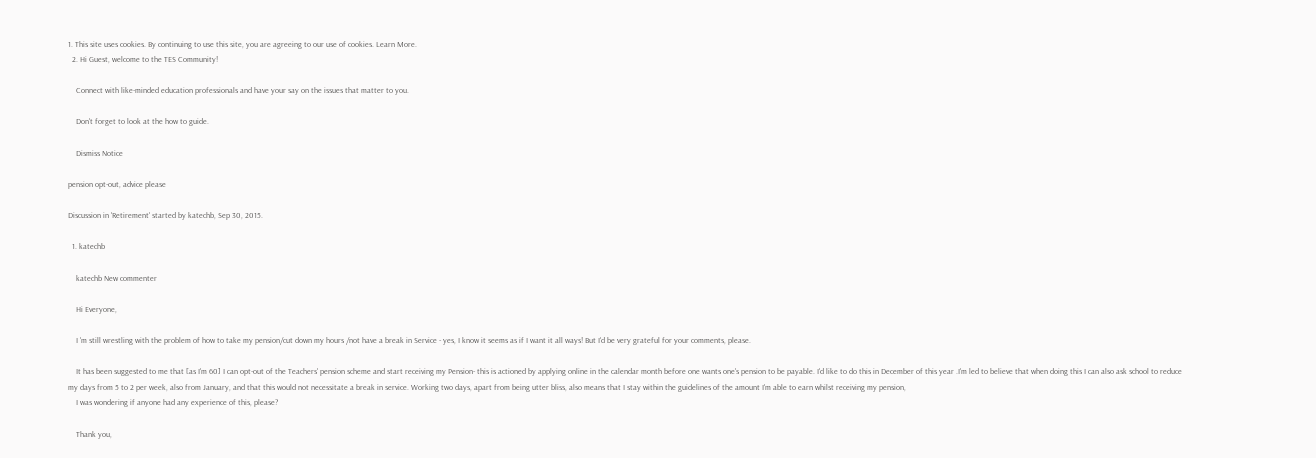1. This site uses cookies. By continuing to use this site, you are agreeing to our use of cookies. Learn More.
  2. Hi Guest, welcome to the TES Community!

    Connect with like-minded education professionals and have your say on the issues that matter to you.

    Don't forget to look at the how to guide.

    Dismiss Notice

pension opt-out, advice please

Discussion in 'Retirement' started by katechb, Sep 30, 2015.

  1. katechb

    katechb New commenter

    Hi Everyone,

    I 'm still wrestling with the problem of how to take my pension/cut down my hours /not have a break in Service - yes, I know it seems as if I want it all ways! But I'd be very grateful for your comments, please.

    It has been suggested to me that [as I'm 60] I can opt-out of the Teachers' pension scheme and start receiving my Pension- this is actioned by applying online in the calendar month before one wants one's pension to be payable. I'd like to do this in December of this year .I'm led to believe that when doing this I can also ask school to reduce my days from 5 to 2 per week, also from January, and that this would not necessitate a break in service. Working two days, apart from being utter bliss, also means that I stay within the guidelines of the amount I'm able to earn whilst receiving my pension,
    I was wondering if anyone had any experience of this, please?

    Thank you,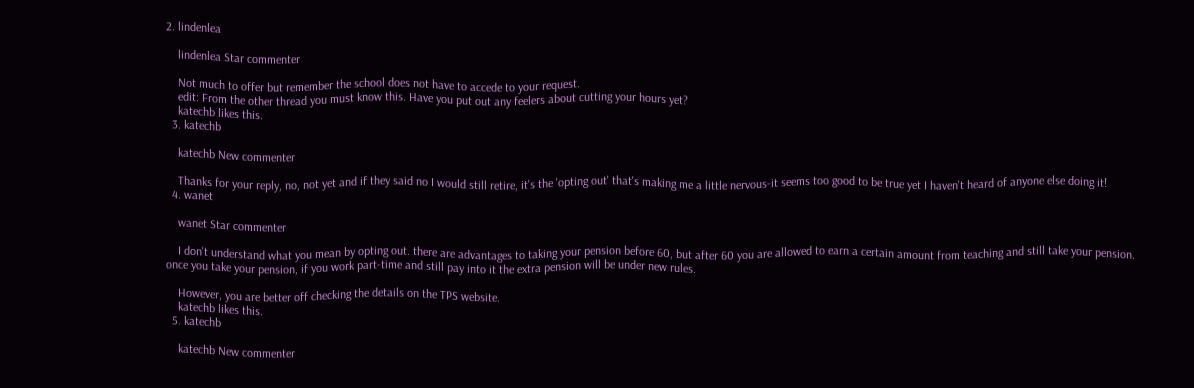2. lindenlea

    lindenlea Star commenter

    Not much to offer but remember the school does not have to accede to your request.
    edit: From the other thread you must know this. Have you put out any feelers about cutting your hours yet?
    katechb likes this.
  3. katechb

    katechb New commenter

    Thanks for your reply, no, not yet and if they said no I would still retire, it's the 'opting out' that's making me a little nervous-it seems too good to be true yet I haven't heard of anyone else doing it!
  4. wanet

    wanet Star commenter

    I don't understand what you mean by opting out. there are advantages to taking your pension before 60, but after 60 you are allowed to earn a certain amount from teaching and still take your pension. once you take your pension, if you work part-time and still pay into it the extra pension will be under new rules.

    However, you are better off checking the details on the TPS website.
    katechb likes this.
  5. katechb

    katechb New commenter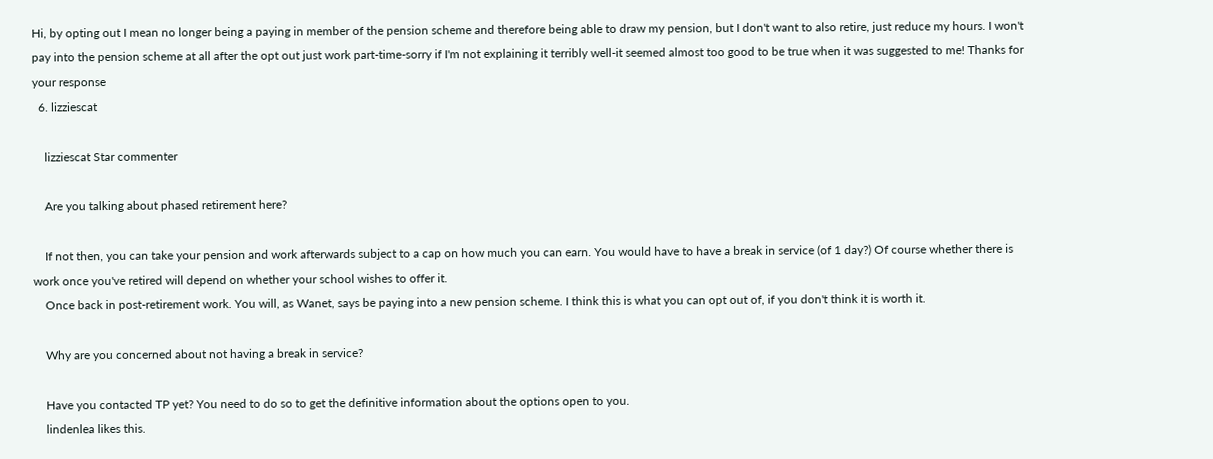Hi, by opting out I mean no longer being a paying in member of the pension scheme and therefore being able to draw my pension, but I don't want to also retire, just reduce my hours. I won't pay into the pension scheme at all after the opt out just work part-time-sorry if I'm not explaining it terribly well-it seemed almost too good to be true when it was suggested to me! Thanks for your response
  6. lizziescat

    lizziescat Star commenter

    Are you talking about phased retirement here?

    If not then, you can take your pension and work afterwards subject to a cap on how much you can earn. You would have to have a break in service (of 1 day?) Of course whether there is work once you've retired will depend on whether your school wishes to offer it.
    Once back in post-retirement work. You will, as Wanet, says be paying into a new pension scheme. I think this is what you can opt out of, if you don't think it is worth it.

    Why are you concerned about not having a break in service?

    Have you contacted TP yet? You need to do so to get the definitive information about the options open to you.
    lindenlea likes this.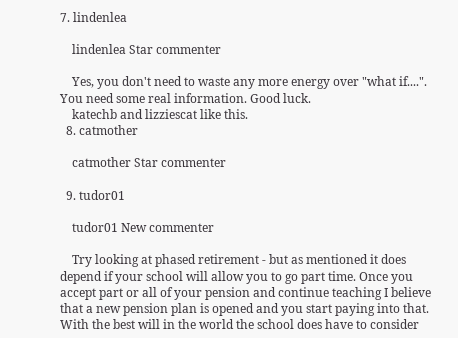7. lindenlea

    lindenlea Star commenter

    Yes, you don't need to waste any more energy over "what if....". You need some real information. Good luck.
    katechb and lizziescat like this.
  8. catmother

    catmother Star commenter

  9. tudor01

    tudor01 New commenter

    Try looking at phased retirement - but as mentioned it does depend if your school will allow you to go part time. Once you accept part or all of your pension and continue teaching I believe that a new pension plan is opened and you start paying into that. With the best will in the world the school does have to consider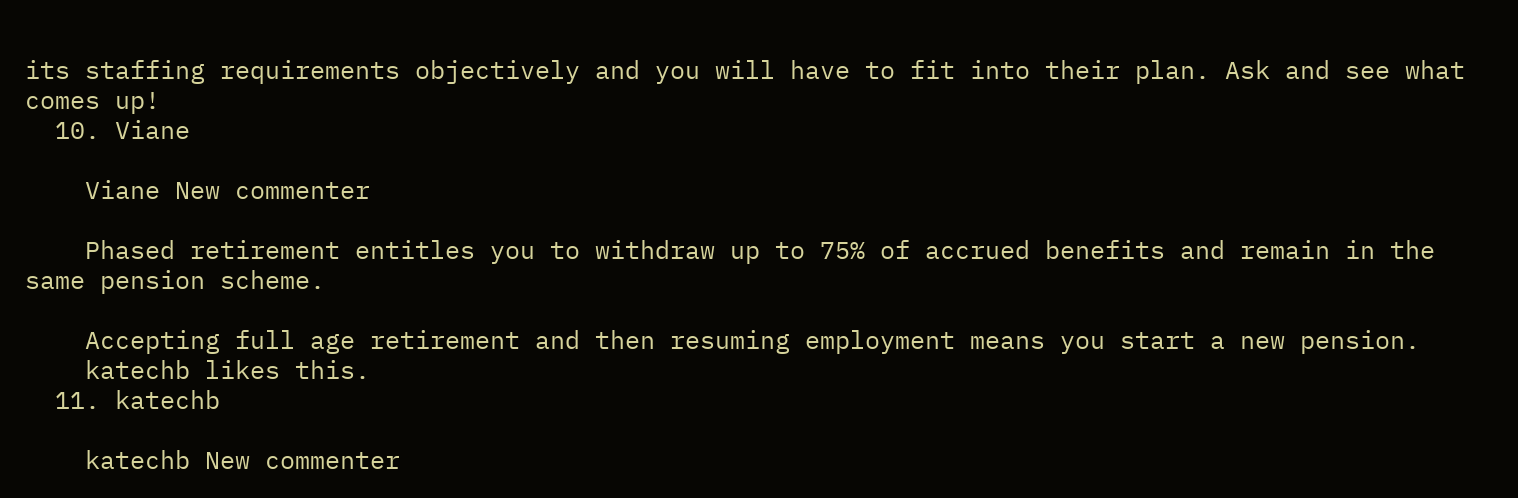its staffing requirements objectively and you will have to fit into their plan. Ask and see what comes up!
  10. Viane

    Viane New commenter

    Phased retirement entitles you to withdraw up to 75% of accrued benefits and remain in the same pension scheme.

    Accepting full age retirement and then resuming employment means you start a new pension.
    katechb likes this.
  11. katechb

    katechb New commenter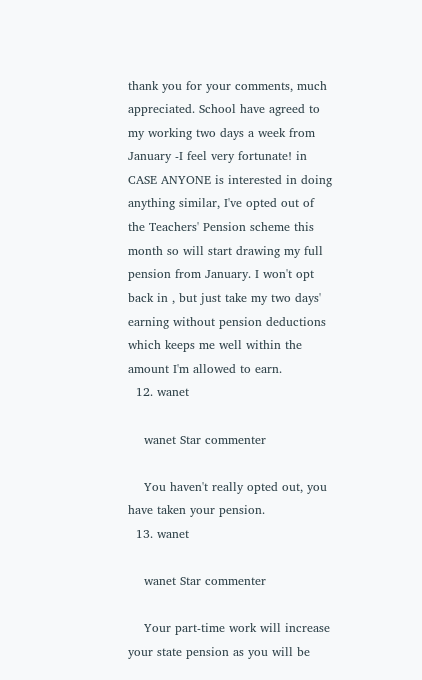thank you for your comments, much appreciated. School have agreed to my working two days a week from January -I feel very fortunate! in CASE ANYONE is interested in doing anything similar, I've opted out of the Teachers' Pension scheme this month so will start drawing my full pension from January. I won't opt back in , but just take my two days' earning without pension deductions which keeps me well within the amount I'm allowed to earn.
  12. wanet

    wanet Star commenter

    You haven't really opted out, you have taken your pension.
  13. wanet

    wanet Star commenter

    Your part-time work will increase your state pension as you will be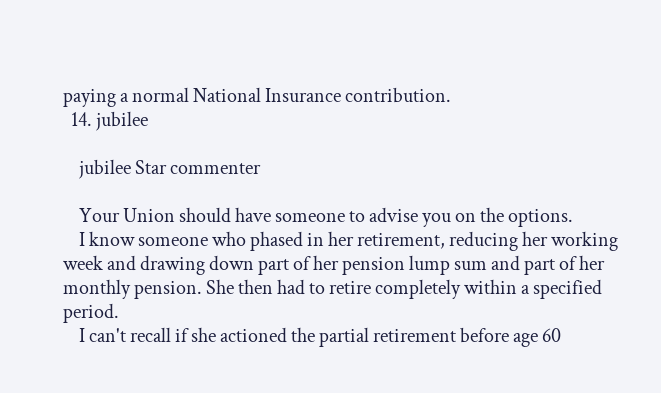paying a normal National Insurance contribution.
  14. jubilee

    jubilee Star commenter

    Your Union should have someone to advise you on the options.
    I know someone who phased in her retirement, reducing her working week and drawing down part of her pension lump sum and part of her monthly pension. She then had to retire completely within a specified period.
    I can't recall if she actioned the partial retirement before age 60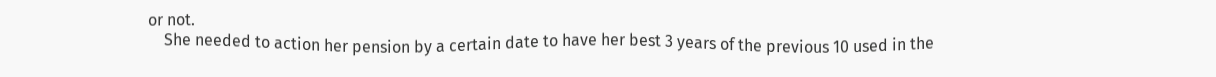or not.
    She needed to action her pension by a certain date to have her best 3 years of the previous 10 used in the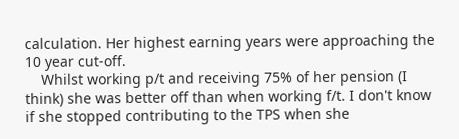calculation. Her highest earning years were approaching the 10 year cut-off.
    Whilst working p/t and receiving 75% of her pension (I think) she was better off than when working f/t. I don't know if she stopped contributing to the TPS when she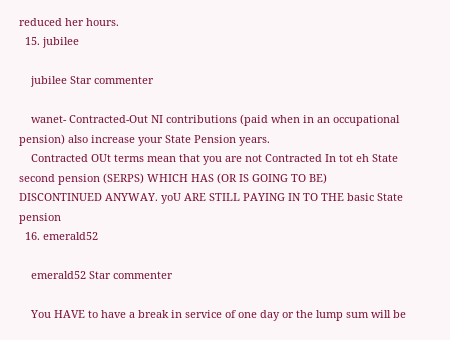reduced her hours.
  15. jubilee

    jubilee Star commenter

    wanet- Contracted-Out NI contributions (paid when in an occupational pension) also increase your State Pension years.
    Contracted OUt terms mean that you are not Contracted In tot eh State second pension (SERPS) WHICH HAS (OR IS GOING TO BE) DISCONTINUED ANYWAY. yoU ARE STILL PAYING IN TO THE basic State pension
  16. emerald52

    emerald52 Star commenter

    You HAVE to have a break in service of one day or the lump sum will be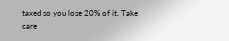taxed so you lose 20% of it. Take care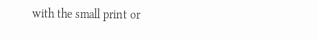with the small print or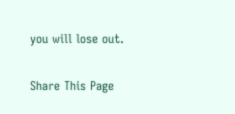you will lose out.

Share This Page